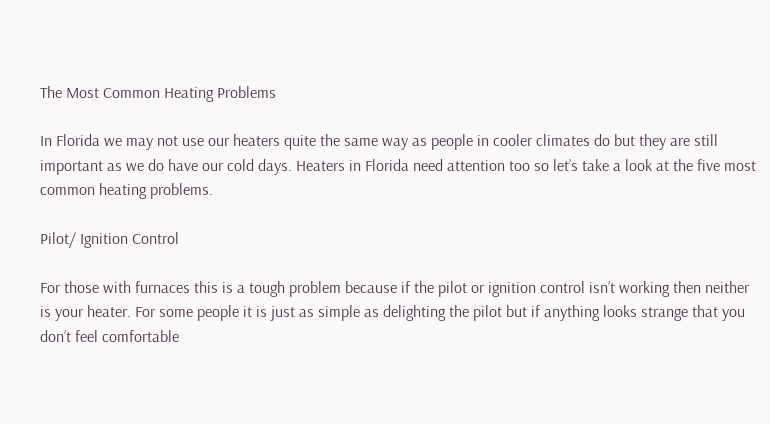The Most Common Heating Problems

In Florida we may not use our heaters quite the same way as people in cooler climates do but they are still important as we do have our cold days. Heaters in Florida need attention too so let’s take a look at the five most common heating problems.

Pilot/ Ignition Control

For those with furnaces this is a tough problem because if the pilot or ignition control isn’t working then neither is your heater. For some people it is just as simple as delighting the pilot but if anything looks strange that you don’t feel comfortable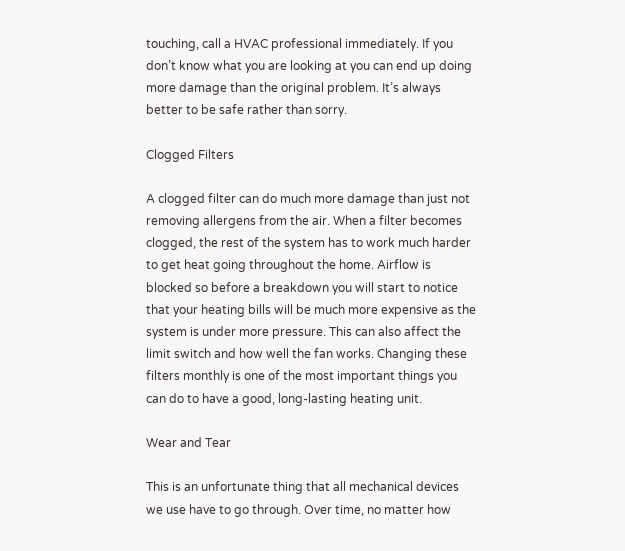touching, call a HVAC professional immediately. If you don’t know what you are looking at you can end up doing more damage than the original problem. It’s always better to be safe rather than sorry.

Clogged Filters

A clogged filter can do much more damage than just not removing allergens from the air. When a filter becomes clogged, the rest of the system has to work much harder to get heat going throughout the home. Airflow is blocked so before a breakdown you will start to notice that your heating bills will be much more expensive as the system is under more pressure. This can also affect the limit switch and how well the fan works. Changing these filters monthly is one of the most important things you can do to have a good, long-lasting heating unit.

Wear and Tear

This is an unfortunate thing that all mechanical devices we use have to go through. Over time, no matter how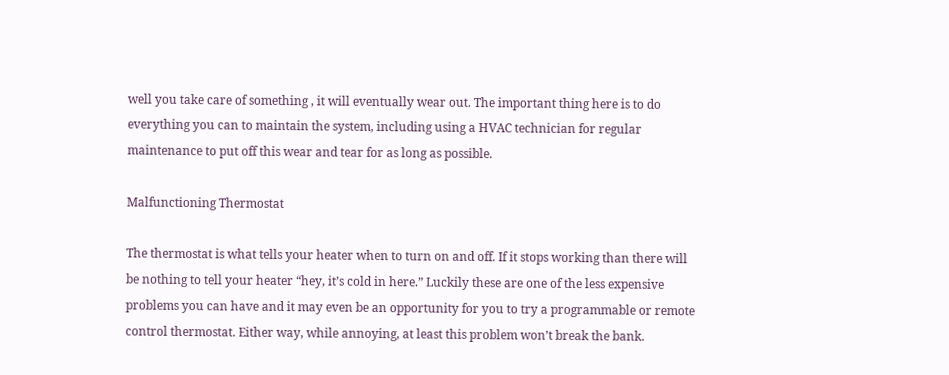well you take care of something , it will eventually wear out. The important thing here is to do everything you can to maintain the system, including using a HVAC technician for regular maintenance to put off this wear and tear for as long as possible.

Malfunctioning Thermostat

The thermostat is what tells your heater when to turn on and off. If it stops working than there will be nothing to tell your heater “hey, it’s cold in here.” Luckily these are one of the less expensive problems you can have and it may even be an opportunity for you to try a programmable or remote control thermostat. Either way, while annoying, at least this problem won’t break the bank.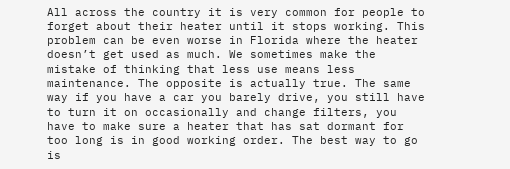All across the country it is very common for people to forget about their heater until it stops working. This problem can be even worse in Florida where the heater doesn’t get used as much. We sometimes make the mistake of thinking that less use means less maintenance. The opposite is actually true. The same way if you have a car you barely drive, you still have to turn it on occasionally and change filters, you have to make sure a heater that has sat dormant for too long is in good working order. The best way to go is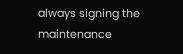always signing the maintenance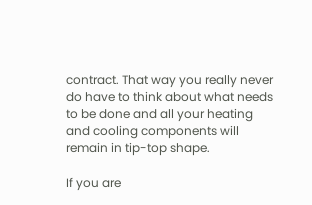contract. That way you really never do have to think about what needs to be done and all your heating and cooling components will remain in tip-top shape.

If you are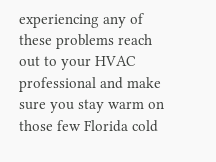experiencing any of these problems reach out to your HVAC professional and make sure you stay warm on those few Florida cold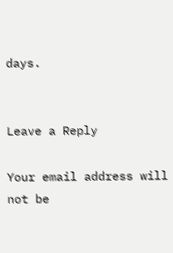days.


Leave a Reply

Your email address will not be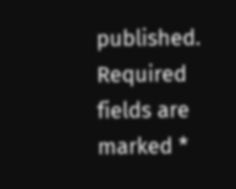published. Required fields are marked *